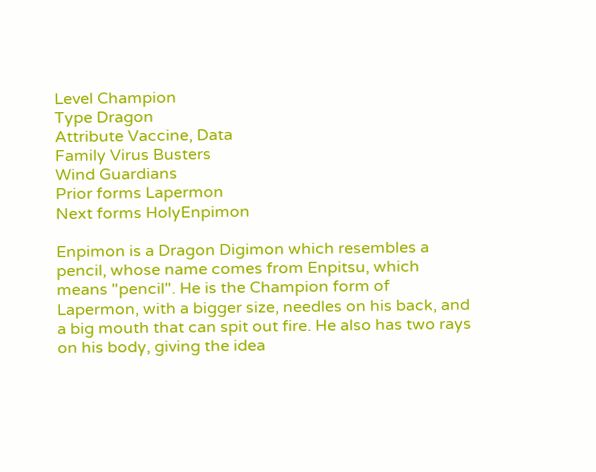Level Champion
Type Dragon
Attribute Vaccine, Data
Family Virus Busters
Wind Guardians
Prior forms Lapermon
Next forms HolyEnpimon

Enpimon is a Dragon Digimon which resembles a pencil, whose name comes from Enpitsu, which means "pencil". He is the Champion form of Lapermon, with a bigger size, needles on his back, and a big mouth that can spit out fire. He also has two rays on his body, giving the idea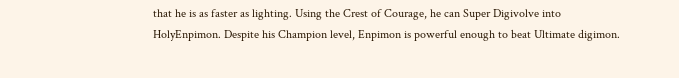that he is as faster as lighting. Using the Crest of Courage, he can Super Digivolve into HolyEnpimon. Despite his Champion level, Enpimon is powerful enough to beat Ultimate digimon.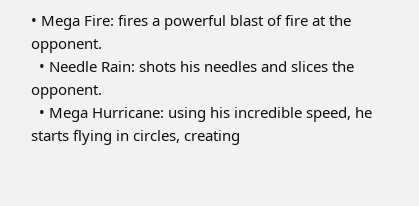• Mega Fire: fires a powerful blast of fire at the opponent.
  • Needle Rain: shots his needles and slices the opponent.
  • Mega Hurricane: using his incredible speed, he starts flying in circles, creating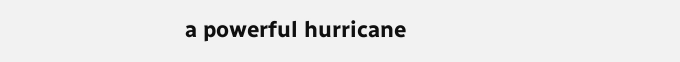a powerful hurricane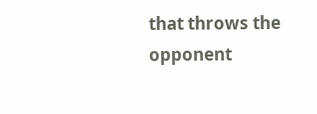that throws the opponent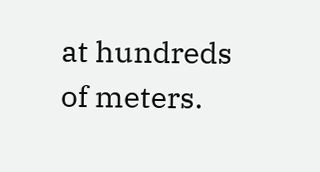at hundreds of meters.